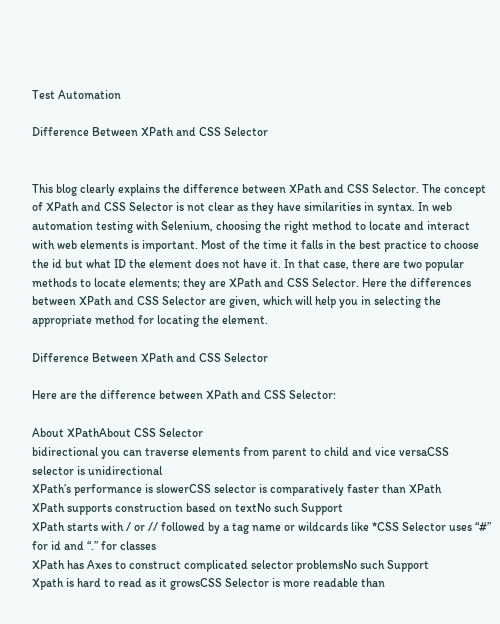Test Automation

Difference Between XPath and CSS Selector


This blog clearly explains the difference between XPath and CSS Selector. The concept of XPath and CSS Selector is not clear as they have similarities in syntax. In web automation testing with Selenium, choosing the right method to locate and interact with web elements is important. Most of the time it falls in the best practice to choose the id but what ID the element does not have it. In that case, there are two popular methods to locate elements; they are XPath and CSS Selector. Here the differences between XPath and CSS Selector are given, which will help you in selecting the appropriate method for locating the element.

Difference Between XPath and CSS Selector

Here are the difference between XPath and CSS Selector:

About XPathAbout CSS Selector
bidirectional you can traverse elements from parent to child and vice versaCSS selector is unidirectional
XPath’s performance is slowerCSS selector is comparatively faster than XPath
XPath supports construction based on textNo such Support
XPath starts with / or // followed by a tag name or wildcards like *CSS Selector uses “#” for id and “.” for classes
XPath has Axes to construct complicated selector problemsNo such Support
Xpath is hard to read as it growsCSS Selector is more readable than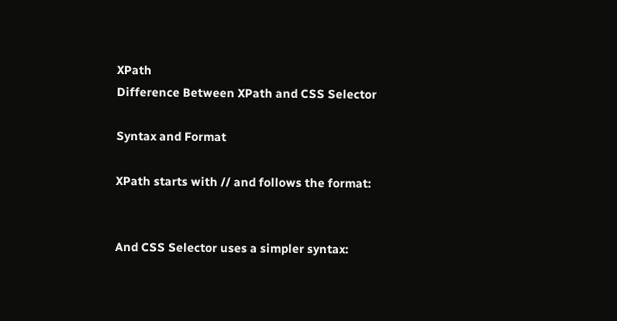XPath
Difference Between XPath and CSS Selector

Syntax and Format

XPath starts with // and follows the format:


And CSS Selector uses a simpler syntax: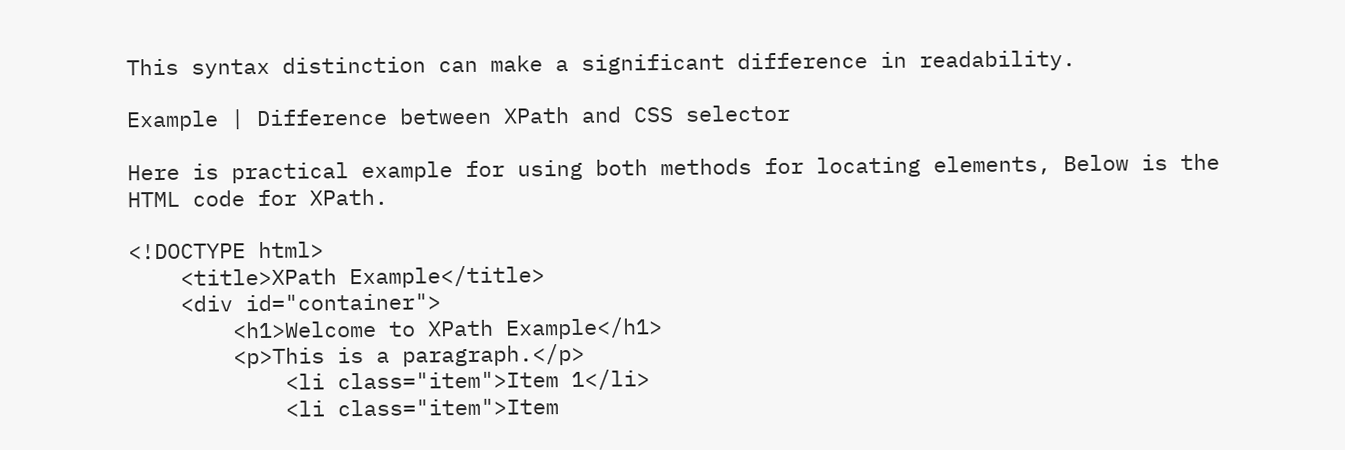This syntax distinction can make a significant difference in readability.

Example | Difference between XPath and CSS selector

Here is practical example for using both methods for locating elements, Below is the HTML code for XPath.

<!DOCTYPE html>
    <title>XPath Example</title>
    <div id="container">
        <h1>Welcome to XPath Example</h1>
        <p>This is a paragraph.</p>
            <li class="item">Item 1</li>
            <li class="item">Item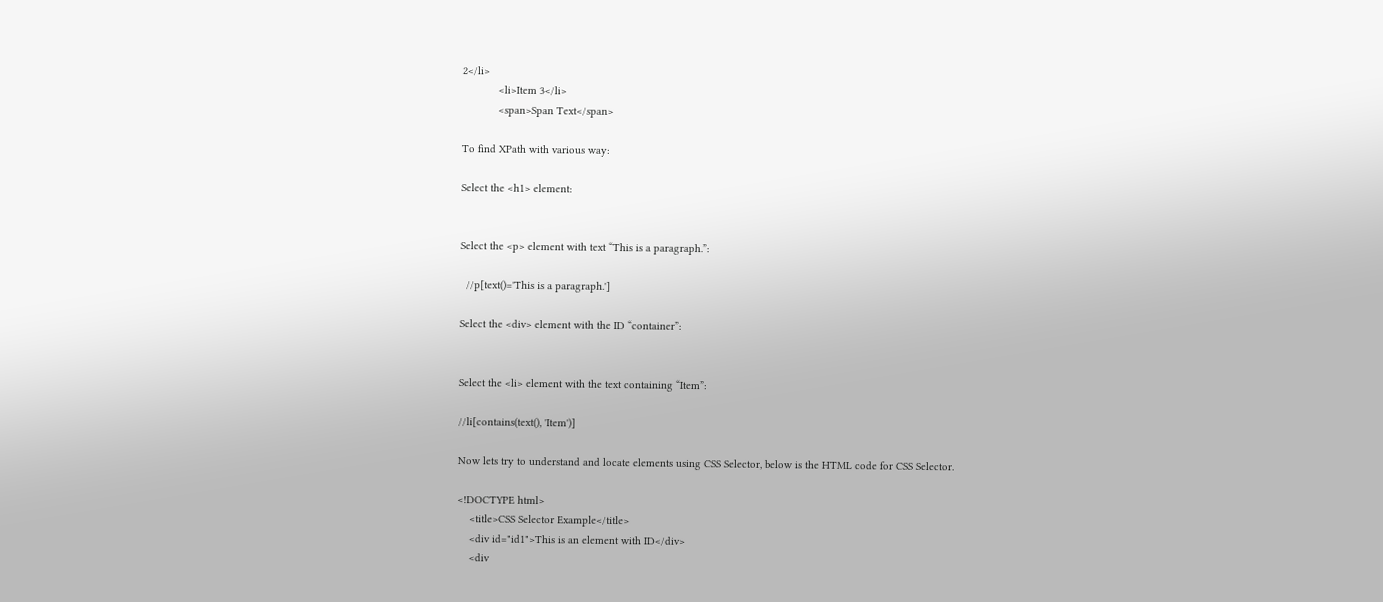2</li>
            <li>Item 3</li>
            <span>Span Text</span>

To find XPath with various way:

Select the <h1> element:


Select the <p> element with text “This is a paragraph.”:

  //p[text()='This is a paragraph.']

Select the <div> element with the ID “container”:


Select the <li> element with the text containing “Item”:

//li[contains(text(), 'Item')]

Now lets try to understand and locate elements using CSS Selector, below is the HTML code for CSS Selector.

<!DOCTYPE html>
    <title>CSS Selector Example</title>
    <div id="id1">This is an element with ID</div>
    <div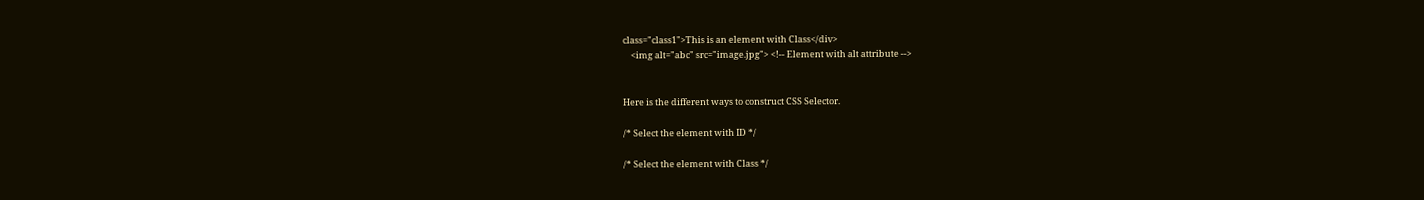class="class1">This is an element with Class</div>
    <img alt="abc" src="image.jpg"> <!-- Element with alt attribute -->


Here is the different ways to construct CSS Selector.

/* Select the element with ID */

/* Select the element with Class */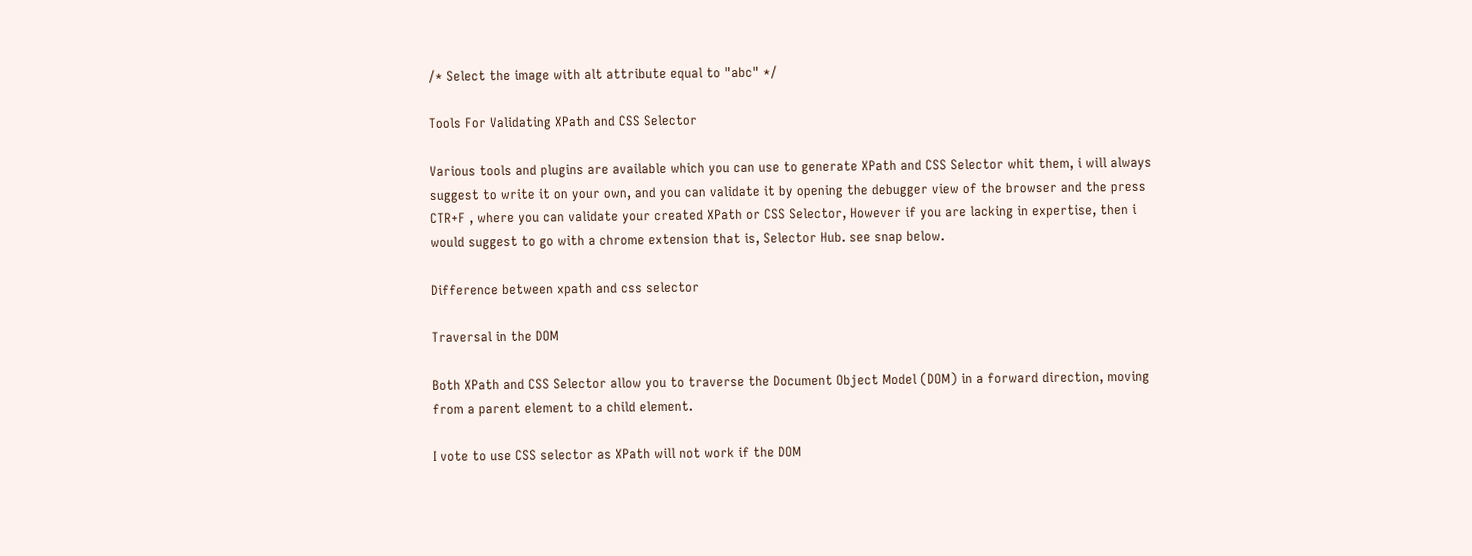/* Select the image with alt attribute equal to "abc" */

Tools For Validating XPath and CSS Selector

Various tools and plugins are available which you can use to generate XPath and CSS Selector whit them, i will always suggest to write it on your own, and you can validate it by opening the debugger view of the browser and the press CTR+F , where you can validate your created XPath or CSS Selector, However if you are lacking in expertise, then i would suggest to go with a chrome extension that is, Selector Hub. see snap below.

Difference between xpath and css selector

Traversal in the DOM

Both XPath and CSS Selector allow you to traverse the Document Object Model (DOM) in a forward direction, moving from a parent element to a child element.

I vote to use CSS selector as XPath will not work if the DOM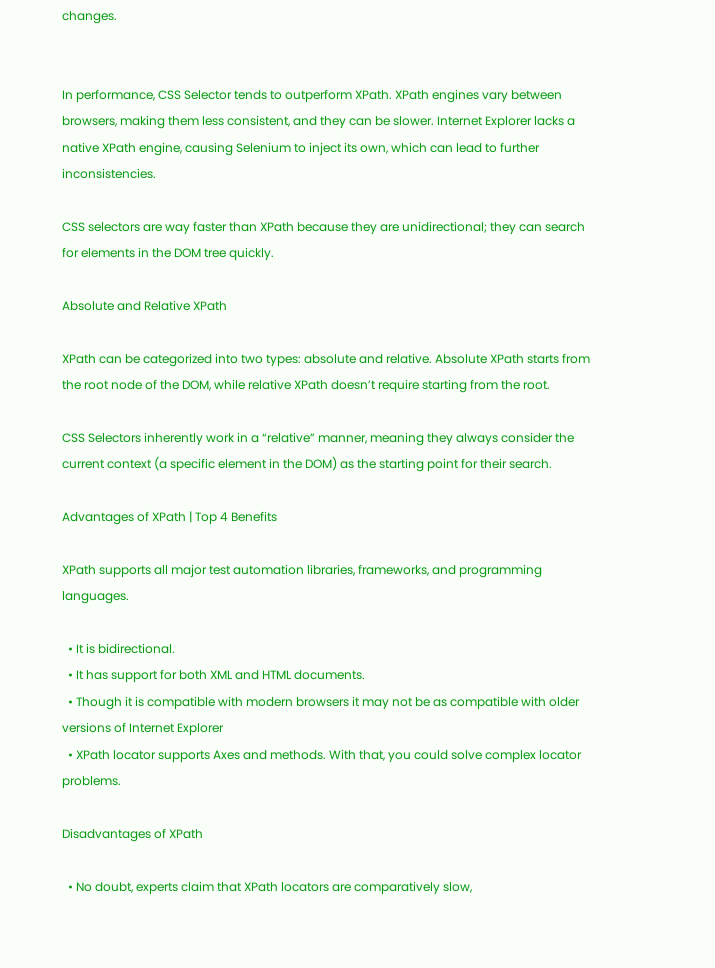changes.


In performance, CSS Selector tends to outperform XPath. XPath engines vary between browsers, making them less consistent, and they can be slower. Internet Explorer lacks a native XPath engine, causing Selenium to inject its own, which can lead to further inconsistencies.

CSS selectors are way faster than XPath because they are unidirectional; they can search for elements in the DOM tree quickly.

Absolute and Relative XPath

XPath can be categorized into two types: absolute and relative. Absolute XPath starts from the root node of the DOM, while relative XPath doesn’t require starting from the root.

CSS Selectors inherently work in a “relative” manner, meaning they always consider the current context (a specific element in the DOM) as the starting point for their search.

Advantages of XPath | Top 4 Benefits

XPath supports all major test automation libraries, frameworks, and programming languages.

  • It is bidirectional.
  • It has support for both XML and HTML documents.
  • Though it is compatible with modern browsers it may not be as compatible with older versions of Internet Explorer
  • XPath locator supports Axes and methods. With that, you could solve complex locator problems.

Disadvantages of XPath

  • No doubt, experts claim that XPath locators are comparatively slow,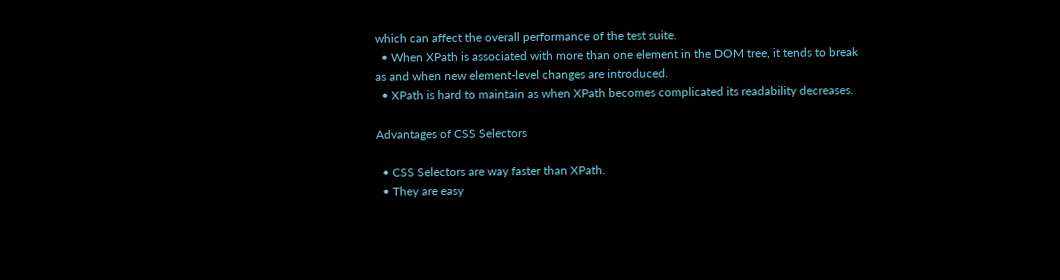which can affect the overall performance of the test suite.
  • When XPath is associated with more than one element in the DOM tree, it tends to break as and when new element-level changes are introduced.
  • XPath is hard to maintain as when XPath becomes complicated its readability decreases.

Advantages of CSS Selectors

  • CSS Selectors are way faster than XPath.
  • They are easy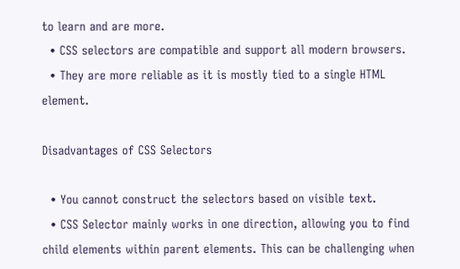to learn and are more.
  • CSS selectors are compatible and support all modern browsers.
  • They are more reliable as it is mostly tied to a single HTML element.

Disadvantages of CSS Selectors

  • You cannot construct the selectors based on visible text.
  • CSS Selector mainly works in one direction, allowing you to find child elements within parent elements. This can be challenging when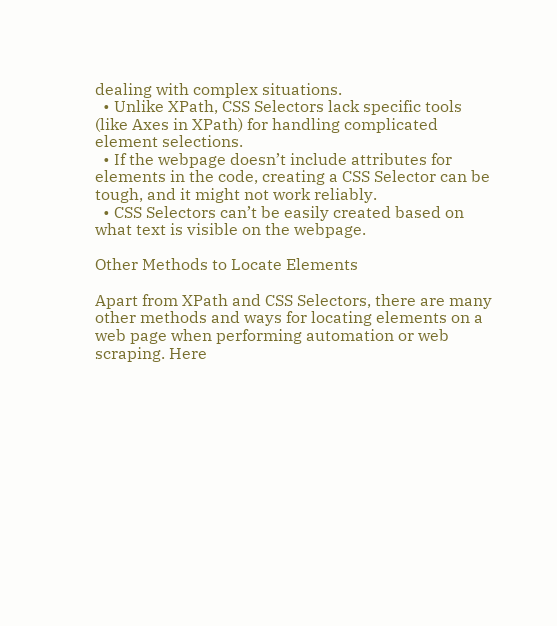dealing with complex situations.
  • Unlike XPath, CSS Selectors lack specific tools (like Axes in XPath) for handling complicated element selections.
  • If the webpage doesn’t include attributes for elements in the code, creating a CSS Selector can be tough, and it might not work reliably.
  • CSS Selectors can’t be easily created based on what text is visible on the webpage.

Other Methods to Locate Elements

Apart from XPath and CSS Selectors, there are many other methods and ways for locating elements on a web page when performing automation or web scraping. Here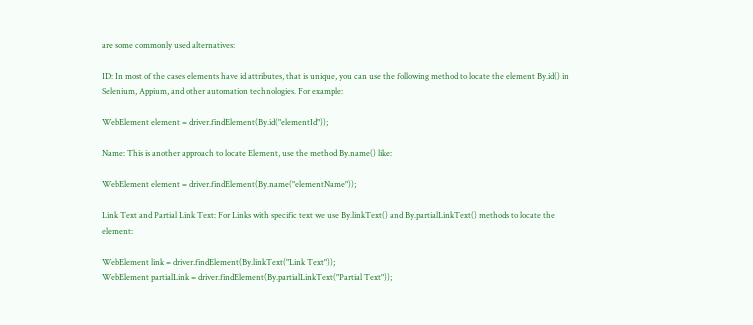are some commonly used alternatives:

ID: In most of the cases elements have id attributes, that is unique, you can use the following method to locate the element By.id() in Selenium, Appium, and other automation technologies. For example:

WebElement element = driver.findElement(By.id("elementId"));

Name: This is another approach to locate Element, use the method By.name() like:

WebElement element = driver.findElement(By.name("elementName"));

Link Text and Partial Link Text: For Links with specific text we use By.linkText() and By.partialLinkText() methods to locate the element:

WebElement link = driver.findElement(By.linkText("Link Text"));
WebElement partialLink = driver.findElement(By.partialLinkText("Partial Text"));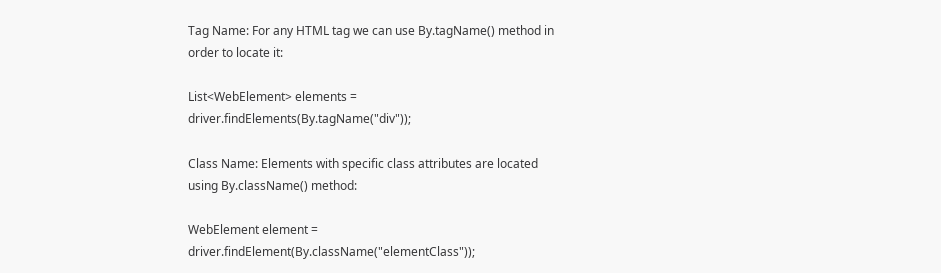Tag Name: For any HTML tag we can use By.tagName() method in order to locate it:

List<WebElement> elements = driver.findElements(By.tagName("div"));

Class Name: Elements with specific class attributes are located using By.className() method:

WebElement element = driver.findElement(By.className("elementClass"));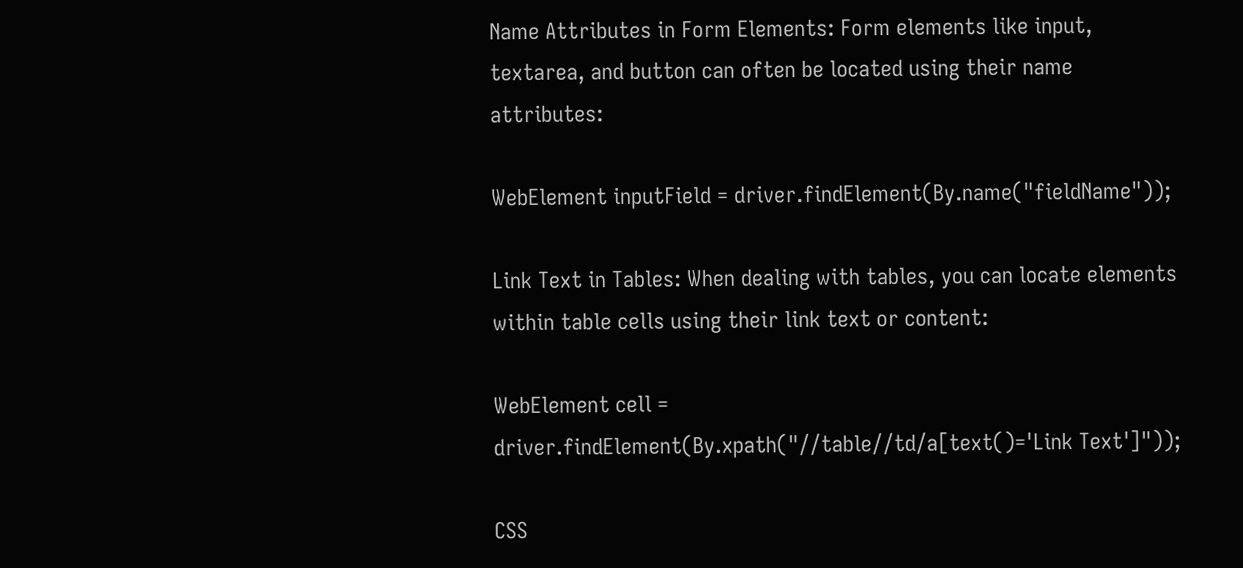Name Attributes in Form Elements: Form elements like input, textarea, and button can often be located using their name attributes:

WebElement inputField = driver.findElement(By.name("fieldName"));

Link Text in Tables: When dealing with tables, you can locate elements within table cells using their link text or content:

WebElement cell = driver.findElement(By.xpath("//table//td/a[text()='Link Text']"));

CSS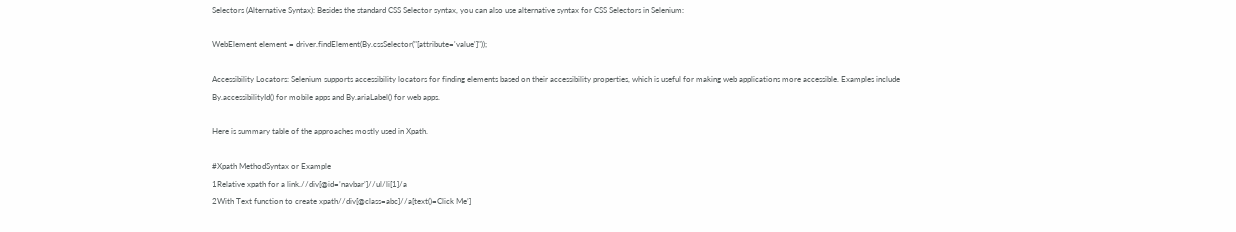Selectors (Alternative Syntax): Besides the standard CSS Selector syntax, you can also use alternative syntax for CSS Selectors in Selenium:

WebElement element = driver.findElement(By.cssSelector("[attribute='value']"));

Accessibility Locators: Selenium supports accessibility locators for finding elements based on their accessibility properties, which is useful for making web applications more accessible. Examples include By.accessibilityId() for mobile apps and By.ariaLabel() for web apps.

Here is summary table of the approaches mostly used in Xpath.

#Xpath MethodSyntax or Example
1Relative xpath for a link.//div[@id=’navbar’]//ul/li[1]/a
2With Text function to create xpath//div[@class=abc]//a[text()=Click Me’]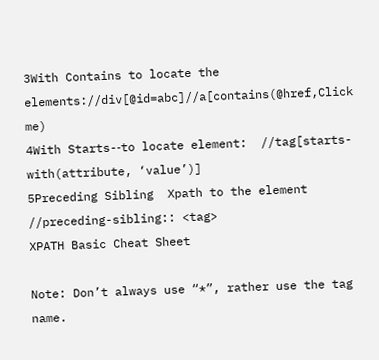3With Contains to locate the elements://div[@id=abc]//a[contains(@href,Click me)
4With Starts-‐to locate element:  //tag[starts-with(attribute, ‘value’)]
5Preceding Sibling  Xpath to the element //preceding-sibling:: <tag>
XPATH Basic Cheat Sheet

Note: Don’t always use “*”, rather use the tag name.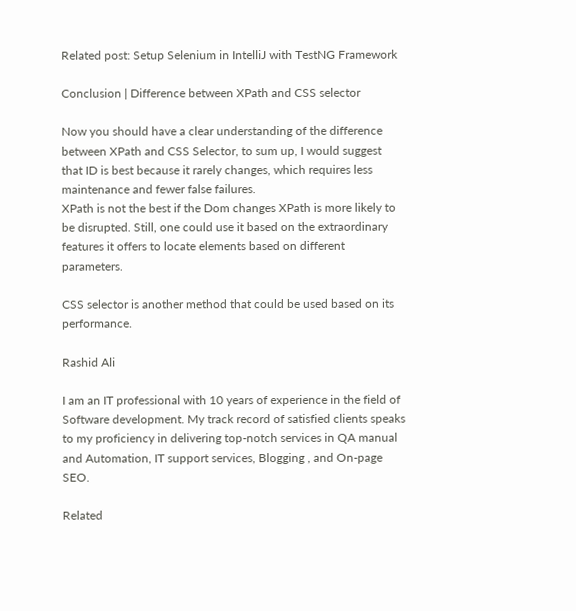Related post: Setup Selenium in IntelliJ with TestNG Framework

Conclusion | Difference between XPath and CSS selector

Now you should have a clear understanding of the difference between XPath and CSS Selector, to sum up, I would suggest that ID is best because it rarely changes, which requires less maintenance and fewer false failures.
XPath is not the best if the Dom changes XPath is more likely to be disrupted. Still, one could use it based on the extraordinary features it offers to locate elements based on different parameters.

CSS selector is another method that could be used based on its performance.

Rashid Ali

I am an IT professional with 10 years of experience in the field of Software development. My track record of satisfied clients speaks to my proficiency in delivering top-notch services in QA manual and Automation, IT support services, Blogging , and On-page SEO.

Related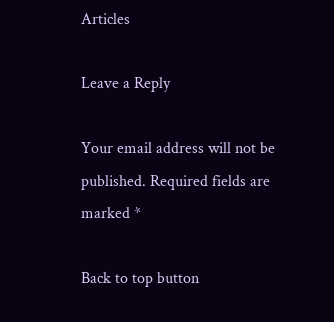Articles

Leave a Reply

Your email address will not be published. Required fields are marked *

Back to top button